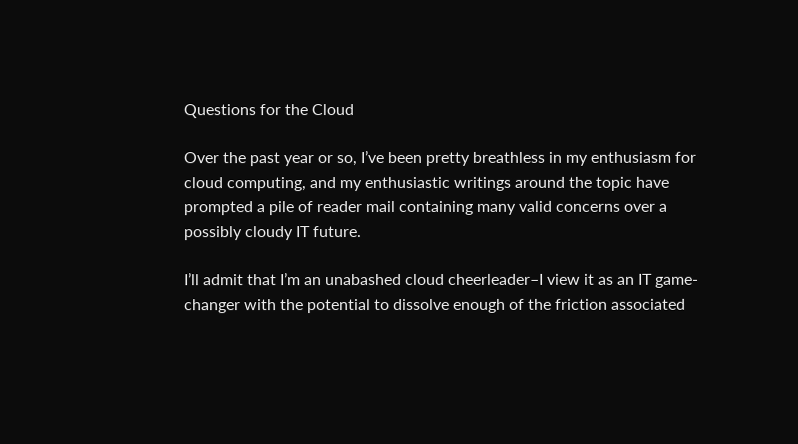Questions for the Cloud

Over the past year or so, I’ve been pretty breathless in my enthusiasm for cloud computing, and my enthusiastic writings around the topic have prompted a pile of reader mail containing many valid concerns over a possibly cloudy IT future.

I’ll admit that I’m an unabashed cloud cheerleader–I view it as an IT game-changer with the potential to dissolve enough of the friction associated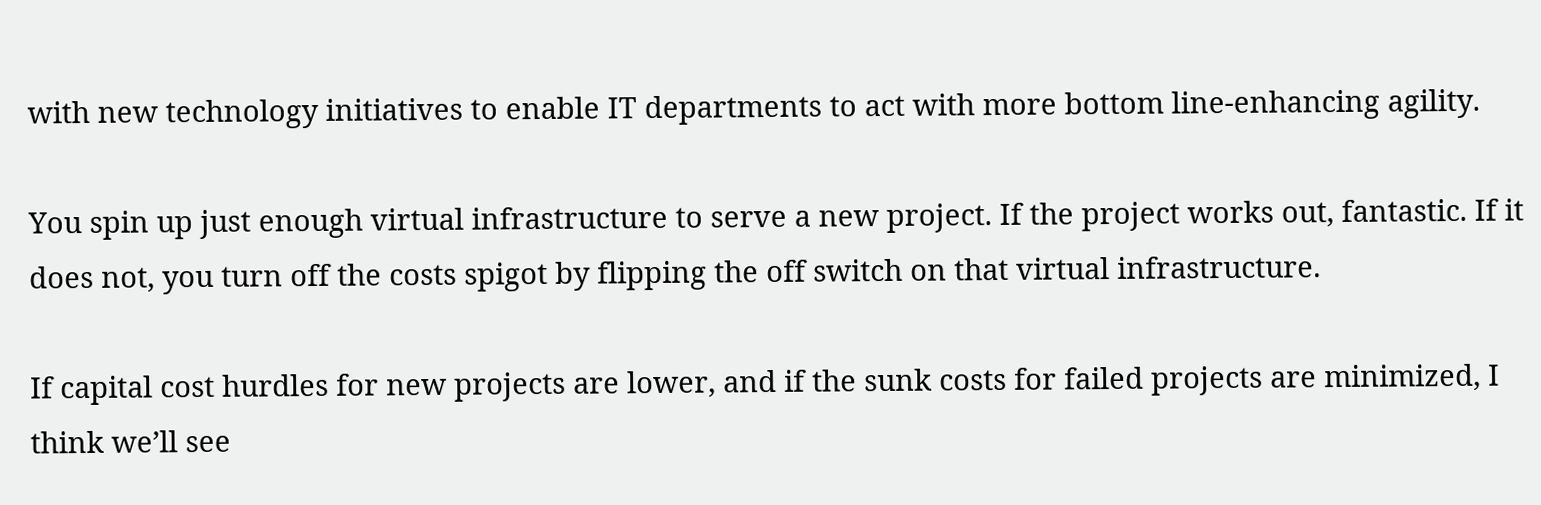with new technology initiatives to enable IT departments to act with more bottom line-enhancing agility.

You spin up just enough virtual infrastructure to serve a new project. If the project works out, fantastic. If it does not, you turn off the costs spigot by flipping the off switch on that virtual infrastructure.

If capital cost hurdles for new projects are lower, and if the sunk costs for failed projects are minimized, I think we’ll see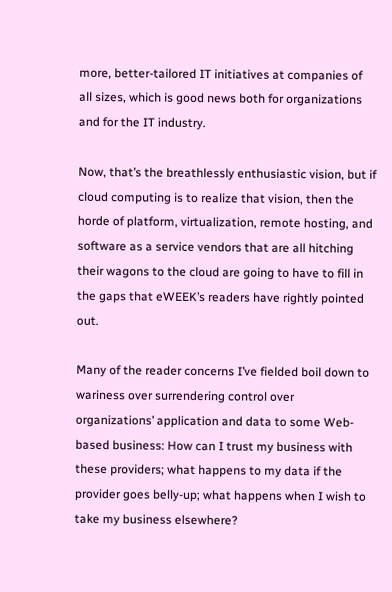more, better-tailored IT initiatives at companies of all sizes, which is good news both for organizations and for the IT industry.

Now, that’s the breathlessly enthusiastic vision, but if cloud computing is to realize that vision, then the horde of platform, virtualization, remote hosting, and software as a service vendors that are all hitching their wagons to the cloud are going to have to fill in the gaps that eWEEK’s readers have rightly pointed out.

Many of the reader concerns I’ve fielded boil down to wariness over surrendering control over organizations’ application and data to some Web-based business: How can I trust my business with these providers; what happens to my data if the provider goes belly-up; what happens when I wish to take my business elsewhere?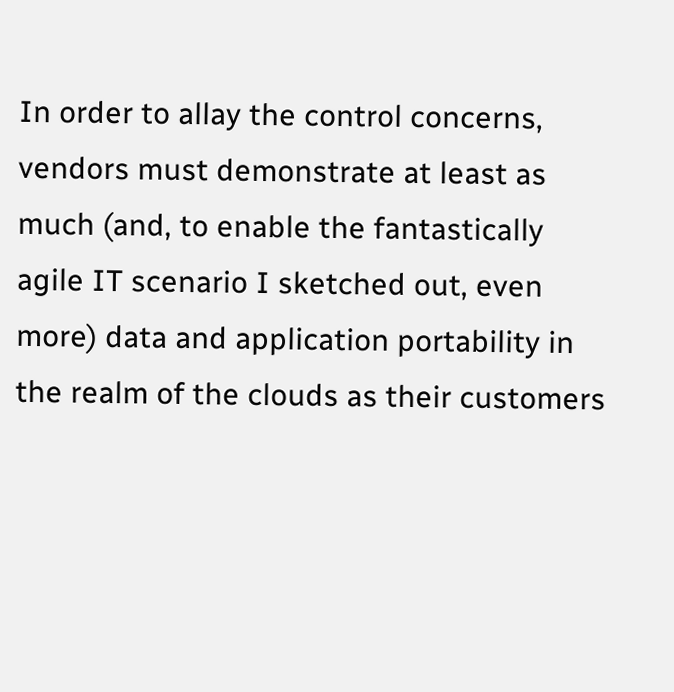In order to allay the control concerns, vendors must demonstrate at least as much (and, to enable the fantastically agile IT scenario I sketched out, even more) data and application portability in the realm of the clouds as their customers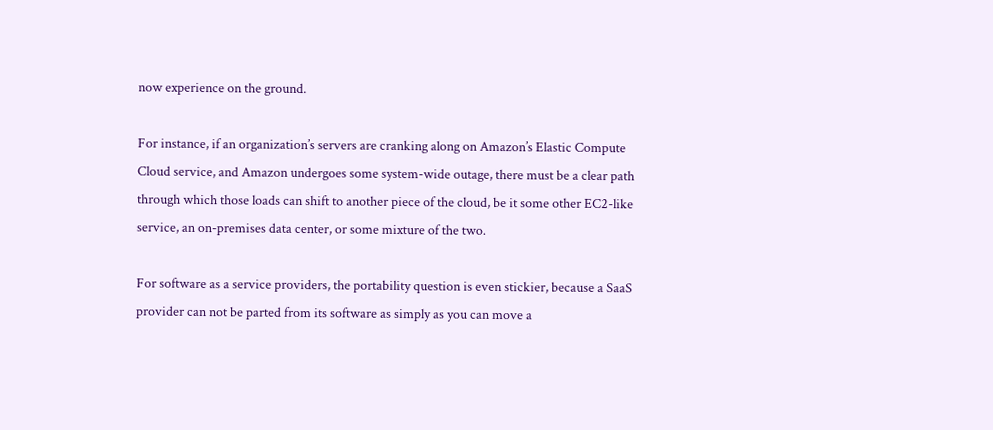now experience on the ground.

For instance, if an organization’s servers are cranking along on Amazon’s Elastic Compute Cloud service, and Amazon undergoes some system-wide outage, there must be a clear path through which those loads can shift to another piece of the cloud, be it some other EC2-like service, an on-premises data center, or some mixture of the two.

For software as a service providers, the portability question is even stickier, because a SaaS provider can not be parted from its software as simply as you can move a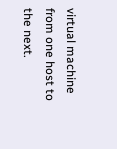virtual machine from one host to the next.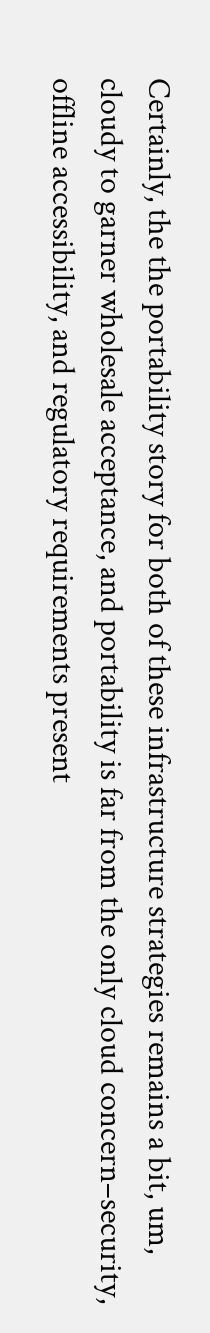Certainly, the the portability story for both of these infrastructure strategies remains a bit, um, cloudy to garner wholesale acceptance, and portability is far from the only cloud concern–security, offline accessibility, and regulatory requirements present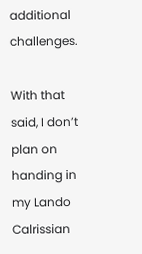additional challenges.

With that said, I don’t plan on handing in my Lando Calrissian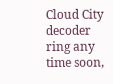Cloud City decoder ring any time soon,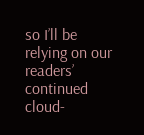so I’ll be relying on our readers’ continued cloud-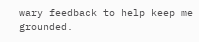wary feedback to help keep me grounded.